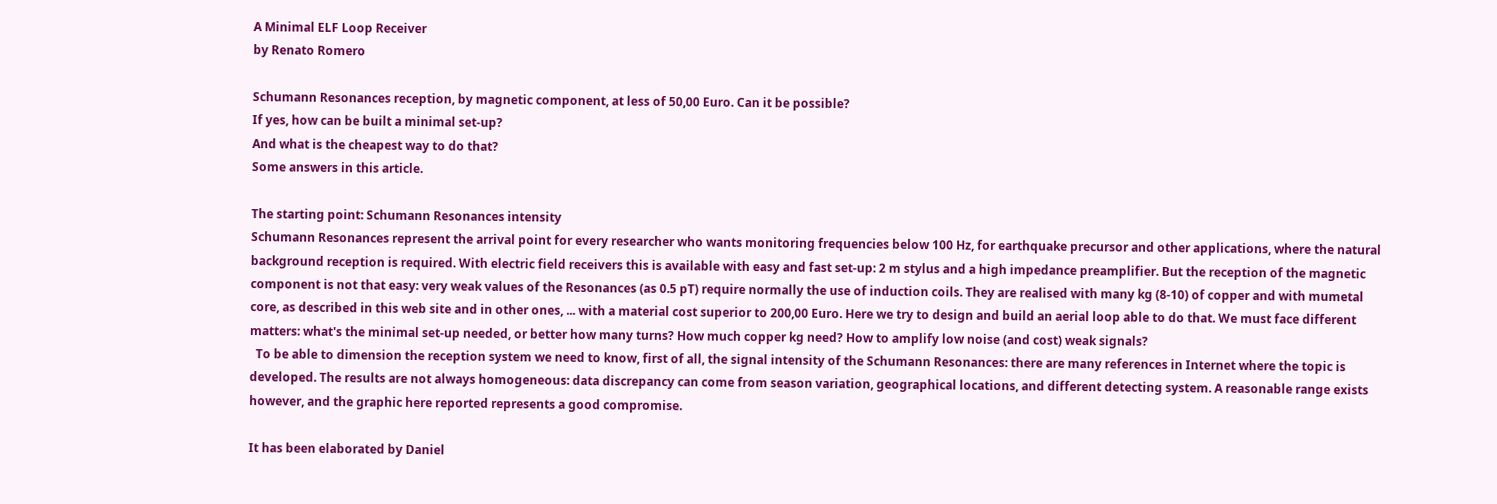A Minimal ELF Loop Receiver
by Renato Romero

Schumann Resonances reception, by magnetic component, at less of 50,00 Euro. Can it be possible?
If yes, how can be built a minimal set-up?
And what is the cheapest way to do that?
Some answers in this article.

The starting point: Schumann Resonances intensity
Schumann Resonances represent the arrival point for every researcher who wants monitoring frequencies below 100 Hz, for earthquake precursor and other applications, where the natural background reception is required. With electric field receivers this is available with easy and fast set-up: 2 m stylus and a high impedance preamplifier. But the reception of the magnetic component is not that easy: very weak values of the Resonances (as 0.5 pT) require normally the use of induction coils. They are realised with many kg (8-10) of copper and with mumetal core, as described in this web site and in other ones, ... with a material cost superior to 200,00 Euro. Here we try to design and build an aerial loop able to do that. We must face different matters: what's the minimal set-up needed, or better how many turns? How much copper kg need? How to amplify low noise (and cost) weak signals?
  To be able to dimension the reception system we need to know, first of all, the signal intensity of the Schumann Resonances: there are many references in Internet where the topic is developed. The results are not always homogeneous: data discrepancy can come from season variation, geographical locations, and different detecting system. A reasonable range exists however, and the graphic here reported represents a good compromise.

It has been elaborated by Daniel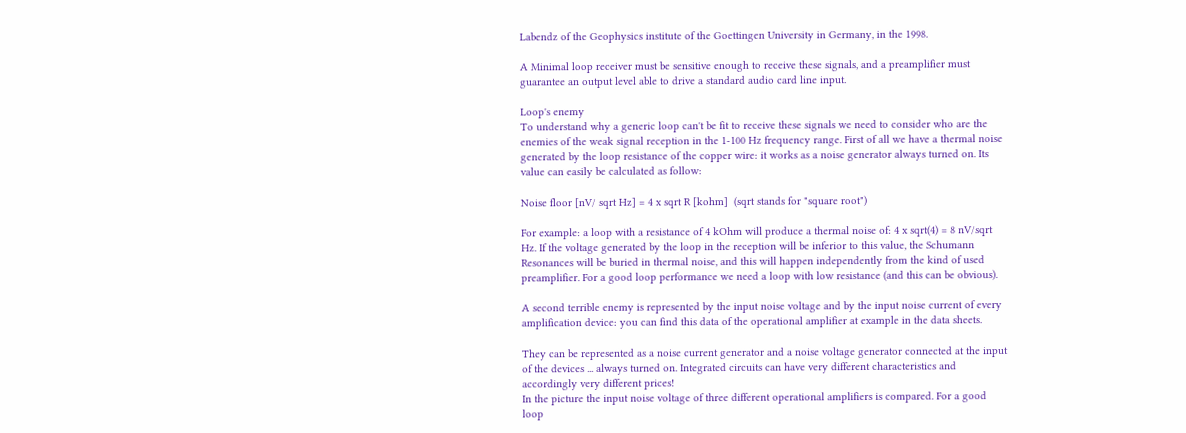Labendz of the Geophysics institute of the Goettingen University in Germany, in the 1998.

A Minimal loop receiver must be sensitive enough to receive these signals, and a preamplifier must guarantee an output level able to drive a standard audio card line input.

Loop's enemy
To understand why a generic loop can't be fit to receive these signals we need to consider who are the enemies of the weak signal reception in the 1-100 Hz frequency range. First of all we have a thermal noise generated by the loop resistance of the copper wire: it works as a noise generator always turned on. Its value can easily be calculated as follow:

Noise floor [nV/ sqrt Hz] = 4 x sqrt R [kohm]  (sqrt stands for "square root")

For example: a loop with a resistance of 4 kOhm will produce a thermal noise of: 4 x sqrt(4) = 8 nV/sqrt Hz. If the voltage generated by the loop in the reception will be inferior to this value, the Schumann Resonances will be buried in thermal noise, and this will happen independently from the kind of used preamplifier. For a good loop performance we need a loop with low resistance (and this can be obvious).

A second terrible enemy is represented by the input noise voltage and by the input noise current of every amplification device: you can find this data of the operational amplifier at example in the data sheets.

They can be represented as a noise current generator and a noise voltage generator connected at the input of the devices ... always turned on. Integrated circuits can have very different characteristics and accordingly very different prices!
In the picture the input noise voltage of three different operational amplifiers is compared. For a good loop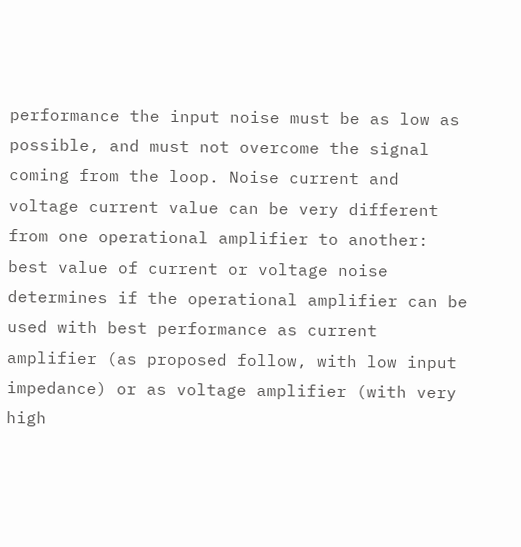performance the input noise must be as low as possible, and must not overcome the signal coming from the loop. Noise current and voltage current value can be very different from one operational amplifier to another: best value of current or voltage noise determines if the operational amplifier can be used with best performance as current amplifier (as proposed follow, with low input impedance) or as voltage amplifier (with very high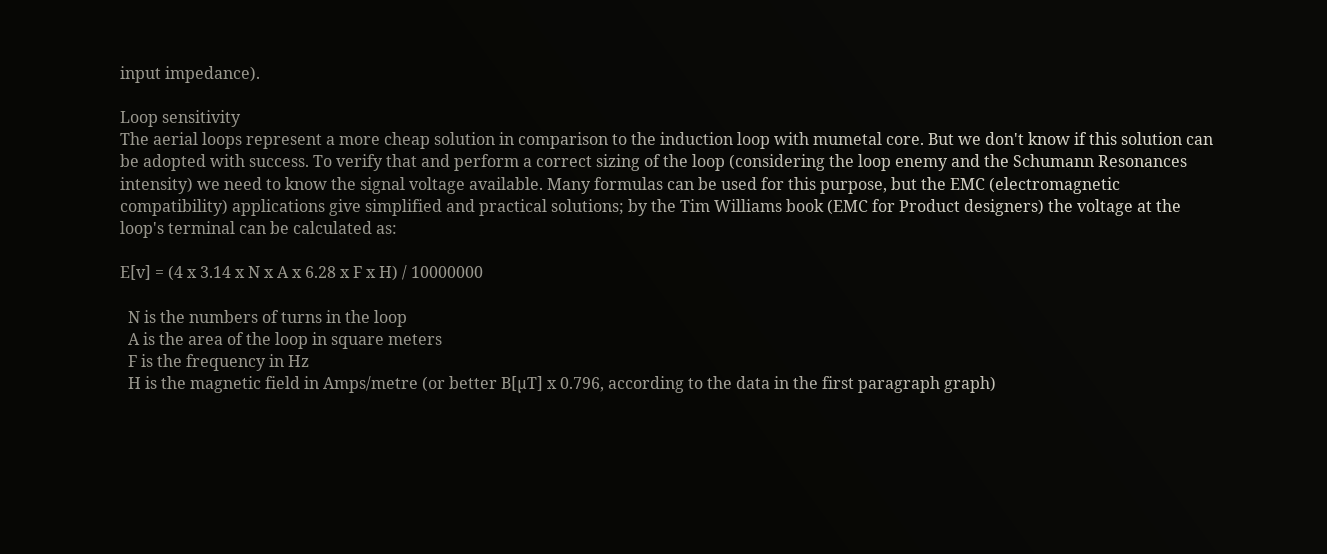input impedance).

Loop sensitivity
The aerial loops represent a more cheap solution in comparison to the induction loop with mumetal core. But we don't know if this solution can be adopted with success. To verify that and perform a correct sizing of the loop (considering the loop enemy and the Schumann Resonances intensity) we need to know the signal voltage available. Many formulas can be used for this purpose, but the EMC (electromagnetic compatibility) applications give simplified and practical solutions; by the Tim Williams book (EMC for Product designers) the voltage at the loop's terminal can be calculated as:

E[v] = (4 x 3.14 x N x A x 6.28 x F x H) / 10000000

  N is the numbers of turns in the loop
  A is the area of the loop in square meters
  F is the frequency in Hz
  H is the magnetic field in Amps/metre (or better B[µT] x 0.796, according to the data in the first paragraph graph)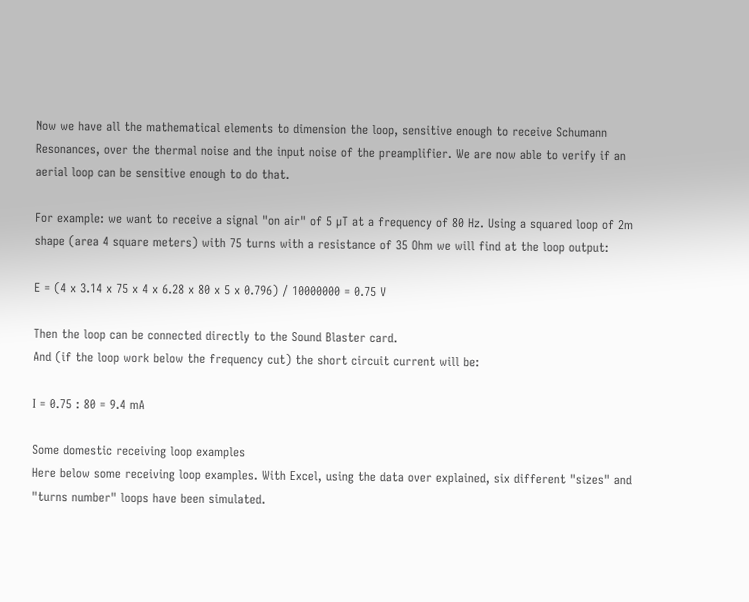Now we have all the mathematical elements to dimension the loop, sensitive enough to receive Schumann Resonances, over the thermal noise and the input noise of the preamplifier. We are now able to verify if an aerial loop can be sensitive enough to do that.

For example: we want to receive a signal "on air" of 5 µT at a frequency of 80 Hz. Using a squared loop of 2m shape (area 4 square meters) with 75 turns with a resistance of 35 Ohm we will find at the loop output:

E = (4 x 3.14 x 75 x 4 x 6.28 x 80 x 5 x 0.796) / 10000000 = 0.75 V

Then the loop can be connected directly to the Sound Blaster card.
And (if the loop work below the frequency cut) the short circuit current will be:

I = 0.75 : 80 = 9.4 mA

Some domestic receiving loop examples
Here below some receiving loop examples. With Excel, using the data over explained, six different "sizes" and "turns number" loops have been simulated.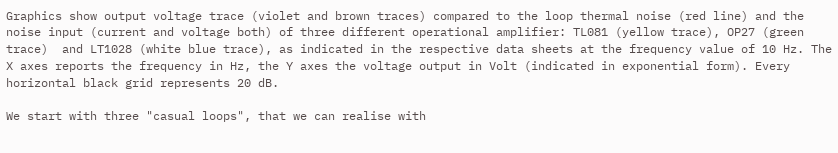Graphics show output voltage trace (violet and brown traces) compared to the loop thermal noise (red line) and the noise input (current and voltage both) of three different operational amplifier: TL081 (yellow trace), OP27 (green trace)  and LT1028 (white blue trace), as indicated in the respective data sheets at the frequency value of 10 Hz. The X axes reports the frequency in Hz, the Y axes the voltage output in Volt (indicated in exponential form). Every horizontal black grid represents 20 dB.

We start with three "casual loops", that we can realise with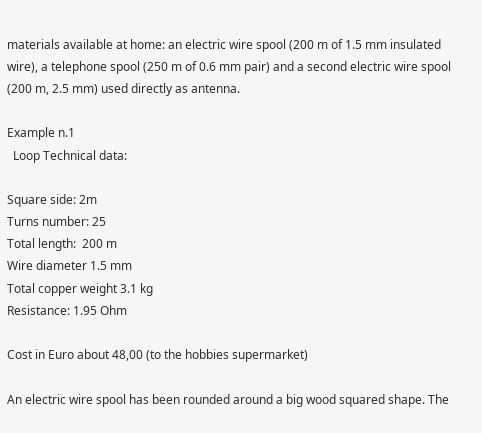materials available at home: an electric wire spool (200 m of 1.5 mm insulated wire), a telephone spool (250 m of 0.6 mm pair) and a second electric wire spool (200 m, 2.5 mm) used directly as antenna.

Example n.1
  Loop Technical data:

Square side: 2m
Turns number: 25
Total length:  200 m
Wire diameter 1.5 mm
Total copper weight 3.1 kg
Resistance: 1.95 Ohm

Cost in Euro about 48,00 (to the hobbies supermarket)

An electric wire spool has been rounded around a big wood squared shape. The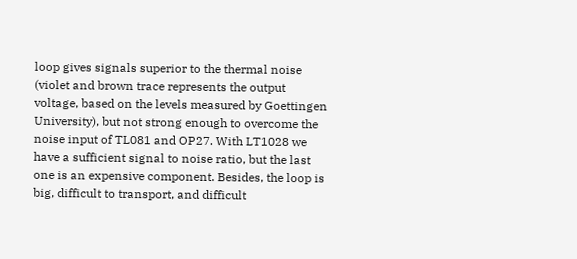loop gives signals superior to the thermal noise (violet and brown trace represents the output voltage, based on the levels measured by Goettingen University), but not strong enough to overcome the noise input of TL081 and OP27. With LT1028 we have a sufficient signal to noise ratio, but the last one is an expensive component. Besides, the loop is big, difficult to transport, and difficult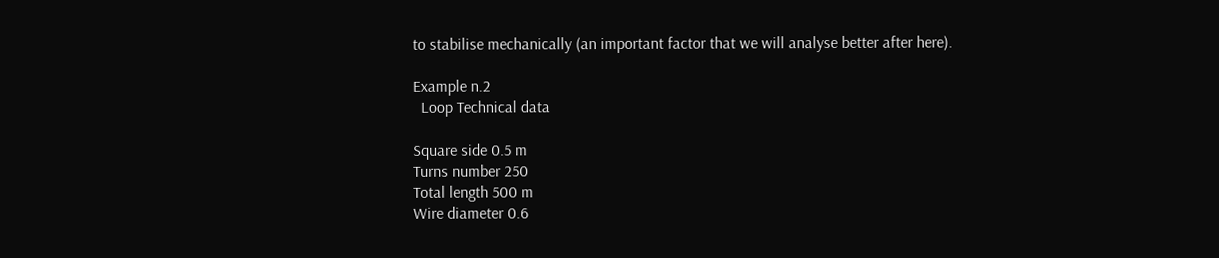to stabilise mechanically (an important factor that we will analyse better after here).

Example n.2
  Loop Technical data

Square side 0.5 m
Turns number 250
Total length 500 m
Wire diameter 0.6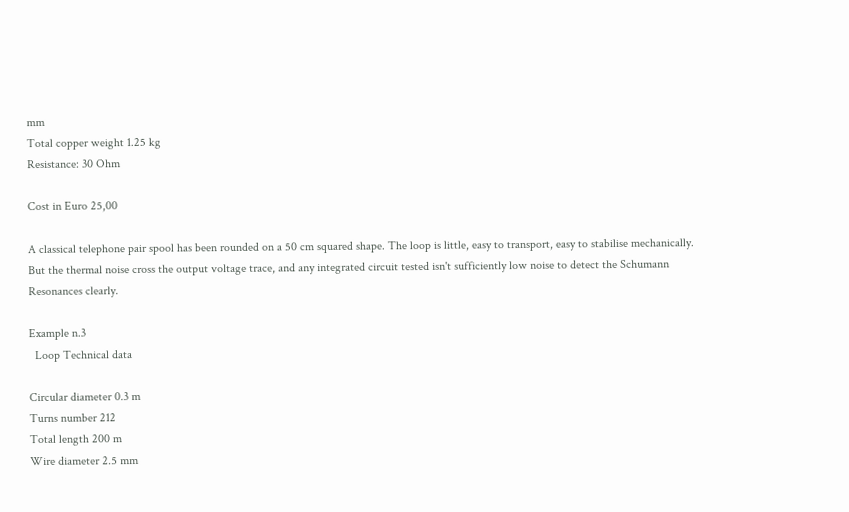mm
Total copper weight 1.25 kg
Resistance: 30 Ohm

Cost in Euro 25,00

A classical telephone pair spool has been rounded on a 50 cm squared shape. The loop is little, easy to transport, easy to stabilise mechanically. But the thermal noise cross the output voltage trace, and any integrated circuit tested isn't sufficiently low noise to detect the Schumann Resonances clearly.

Example n.3
  Loop Technical data

Circular diameter 0.3 m
Turns number 212
Total length 200 m
Wire diameter 2.5 mm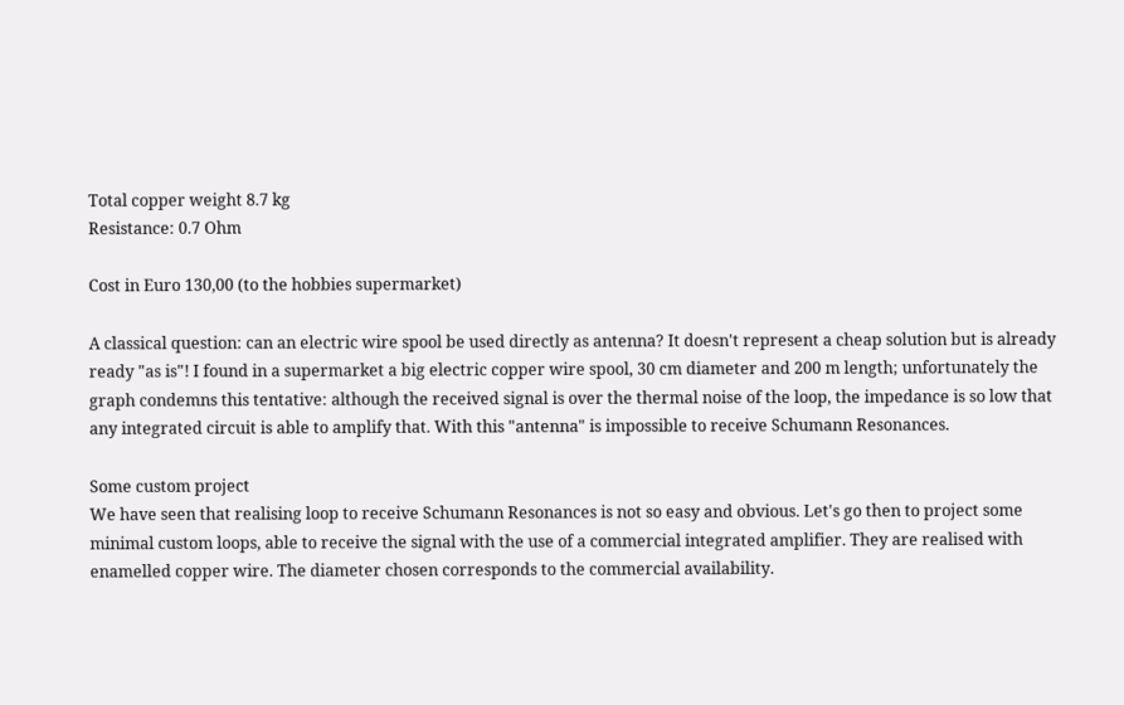Total copper weight 8.7 kg
Resistance: 0.7 Ohm

Cost in Euro 130,00 (to the hobbies supermarket)

A classical question: can an electric wire spool be used directly as antenna? It doesn't represent a cheap solution but is already ready "as is"! I found in a supermarket a big electric copper wire spool, 30 cm diameter and 200 m length; unfortunately the graph condemns this tentative: although the received signal is over the thermal noise of the loop, the impedance is so low that any integrated circuit is able to amplify that. With this "antenna" is impossible to receive Schumann Resonances.

Some custom project
We have seen that realising loop to receive Schumann Resonances is not so easy and obvious. Let's go then to project some minimal custom loops, able to receive the signal with the use of a commercial integrated amplifier. They are realised with enamelled copper wire. The diameter chosen corresponds to the commercial availability.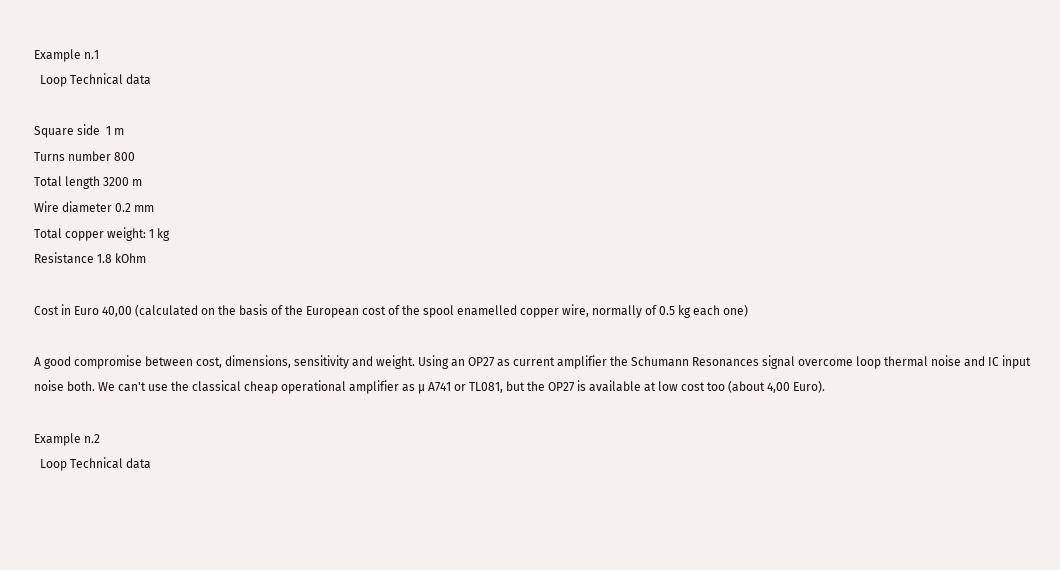Example n.1
  Loop Technical data

Square side  1 m
Turns number 800
Total length 3200 m
Wire diameter 0.2 mm
Total copper weight: 1 kg
Resistance 1.8 kOhm

Cost in Euro 40,00 (calculated on the basis of the European cost of the spool enamelled copper wire, normally of 0.5 kg each one)

A good compromise between cost, dimensions, sensitivity and weight. Using an OP27 as current amplifier the Schumann Resonances signal overcome loop thermal noise and IC input noise both. We can't use the classical cheap operational amplifier as µ A741 or TL081, but the OP27 is available at low cost too (about 4,00 Euro).

Example n.2
  Loop Technical data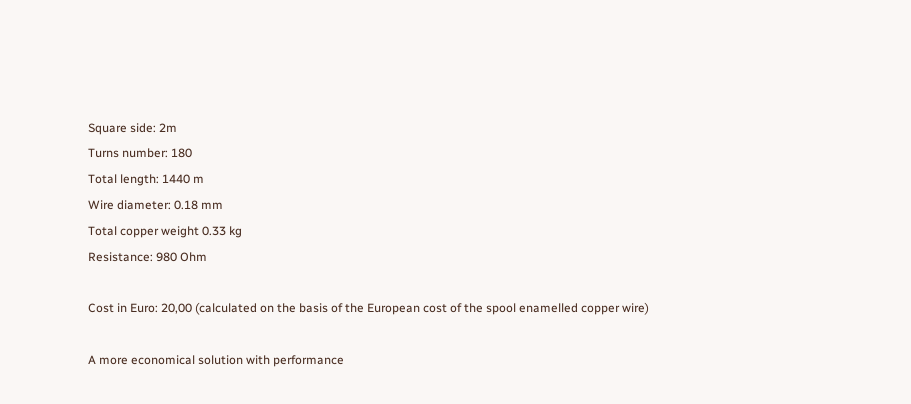Square side: 2m
Turns number: 180
Total length: 1440 m
Wire diameter: 0.18 mm
Total copper weight 0.33 kg
Resistance: 980 Ohm

Cost in Euro: 20,00 (calculated on the basis of the European cost of the spool enamelled copper wire)

A more economical solution with performance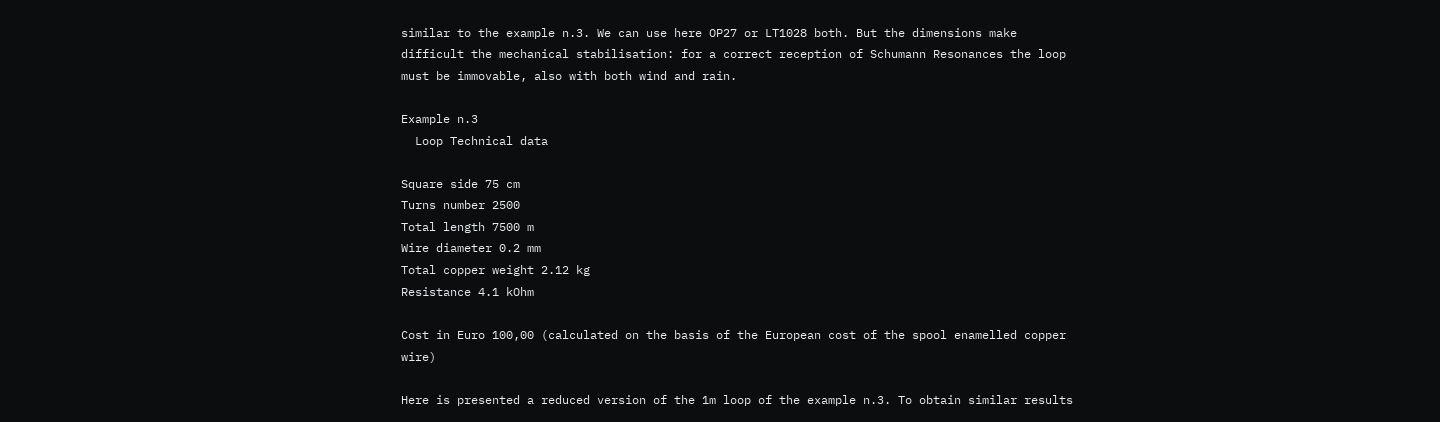similar to the example n.3. We can use here OP27 or LT1028 both. But the dimensions make difficult the mechanical stabilisation: for a correct reception of Schumann Resonances the loop must be immovable, also with both wind and rain.

Example n.3
  Loop Technical data

Square side 75 cm
Turns number 2500
Total length 7500 m
Wire diameter 0.2 mm
Total copper weight 2.12 kg
Resistance 4.1 kOhm

Cost in Euro 100,00 (calculated on the basis of the European cost of the spool enamelled copper wire)

Here is presented a reduced version of the 1m loop of the example n.3. To obtain similar results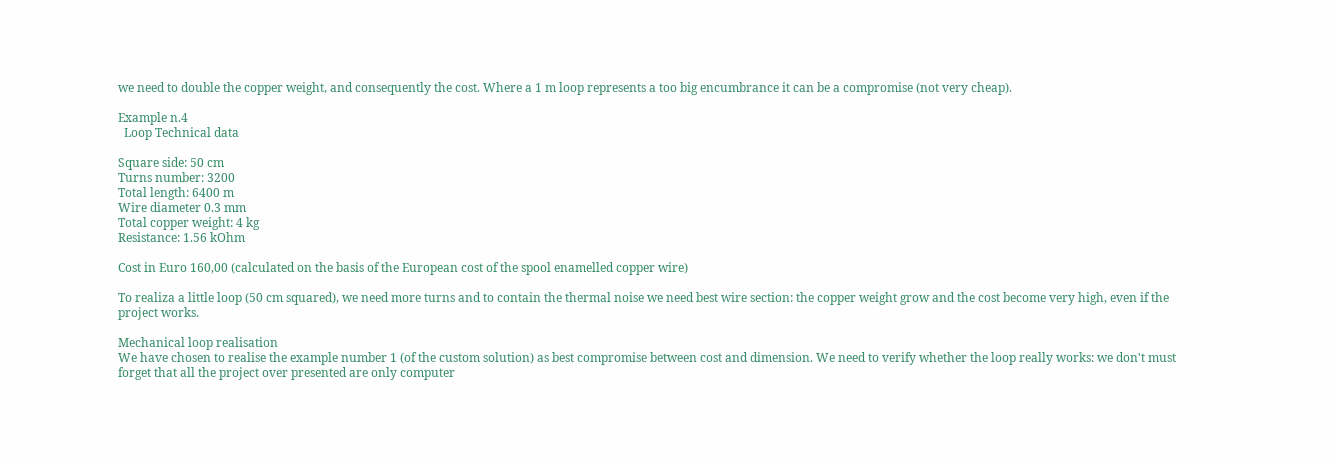we need to double the copper weight, and consequently the cost. Where a 1 m loop represents a too big encumbrance it can be a compromise (not very cheap).

Example n.4
  Loop Technical data

Square side: 50 cm
Turns number: 3200
Total length: 6400 m
Wire diameter 0.3 mm
Total copper weight: 4 kg
Resistance: 1.56 kOhm

Cost in Euro 160,00 (calculated on the basis of the European cost of the spool enamelled copper wire)

To realiza a little loop (50 cm squared), we need more turns and to contain the thermal noise we need best wire section: the copper weight grow and the cost become very high, even if the project works.

Mechanical loop realisation
We have chosen to realise the example number 1 (of the custom solution) as best compromise between cost and dimension. We need to verify whether the loop really works: we don't must forget that all the project over presented are only computer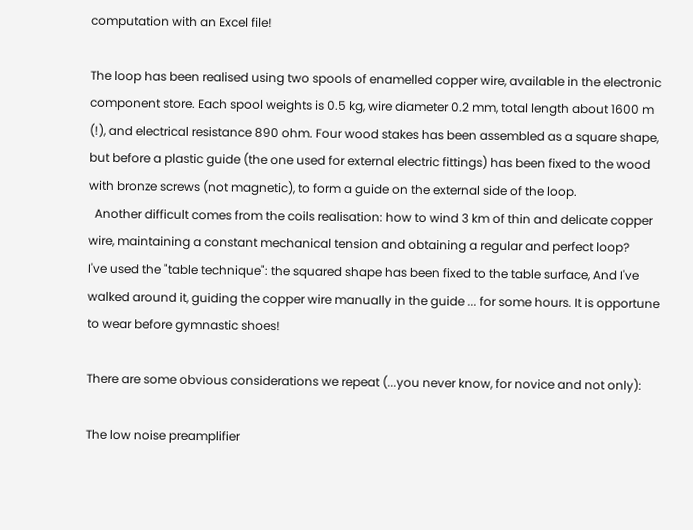computation with an Excel file!

The loop has been realised using two spools of enamelled copper wire, available in the electronic component store. Each spool weights is 0.5 kg, wire diameter 0.2 mm, total length about 1600 m (!), and electrical resistance 890 ohm. Four wood stakes has been assembled as a square shape, but before a plastic guide (the one used for external electric fittings) has been fixed to the wood with bronze screws (not magnetic), to form a guide on the external side of the loop.
  Another difficult comes from the coils realisation: how to wind 3 km of thin and delicate copper wire, maintaining a constant mechanical tension and obtaining a regular and perfect loop?
I've used the "table technique": the squared shape has been fixed to the table surface, And I've walked around it, guiding the copper wire manually in the guide ... for some hours. It is opportune to wear before gymnastic shoes!

There are some obvious considerations we repeat (...you never know, for novice and not only):

The low noise preamplifier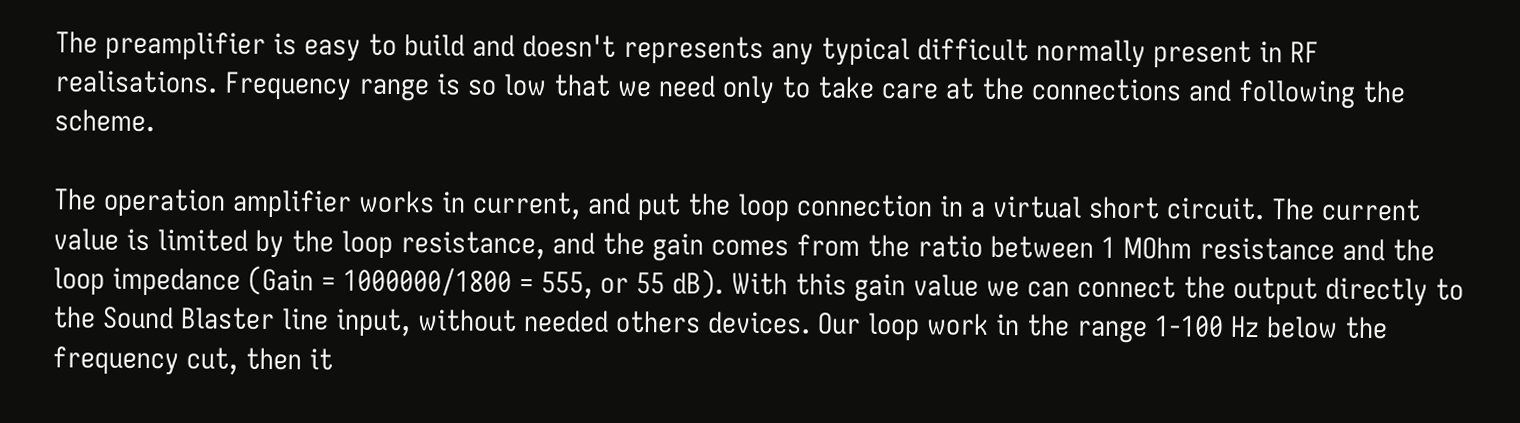The preamplifier is easy to build and doesn't represents any typical difficult normally present in RF realisations. Frequency range is so low that we need only to take care at the connections and following the scheme.

The operation amplifier works in current, and put the loop connection in a virtual short circuit. The current value is limited by the loop resistance, and the gain comes from the ratio between 1 MOhm resistance and the loop impedance (Gain = 1000000/1800 = 555, or 55 dB). With this gain value we can connect the output directly to the Sound Blaster line input, without needed others devices. Our loop work in the range 1-100 Hz below the frequency cut, then it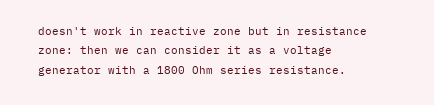doesn't work in reactive zone but in resistance zone: then we can consider it as a voltage generator with a 1800 Ohm series resistance.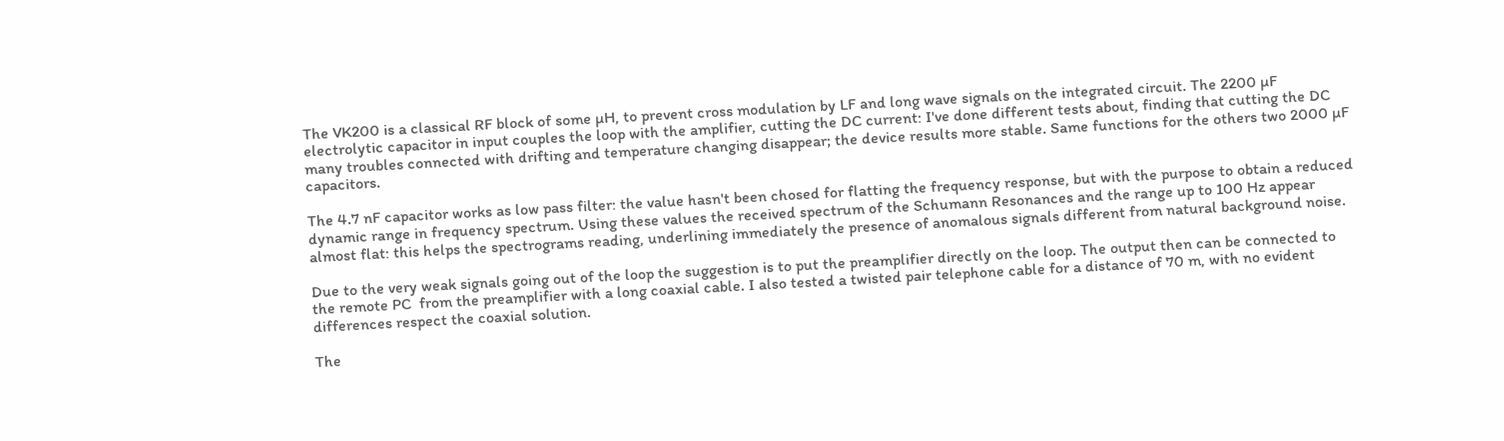The VK200 is a classical RF block of some µH, to prevent cross modulation by LF and long wave signals on the integrated circuit. The 2200 µF electrolytic capacitor in input couples the loop with the amplifier, cutting the DC current: I've done different tests about, finding that cutting the DC many troubles connected with drifting and temperature changing disappear; the device results more stable. Same functions for the others two 2000 µF capacitors.

The 4.7 nF capacitor works as low pass filter: the value hasn't been chosed for flatting the frequency response, but with the purpose to obtain a reduced dynamic range in frequency spectrum. Using these values the received spectrum of the Schumann Resonances and the range up to 100 Hz appear almost flat: this helps the spectrograms reading, underlining immediately the presence of anomalous signals different from natural background noise.

Due to the very weak signals going out of the loop the suggestion is to put the preamplifier directly on the loop. The output then can be connected to the remote PC  from the preamplifier with a long coaxial cable. I also tested a twisted pair telephone cable for a distance of 70 m, with no evident differences respect the coaxial solution.

The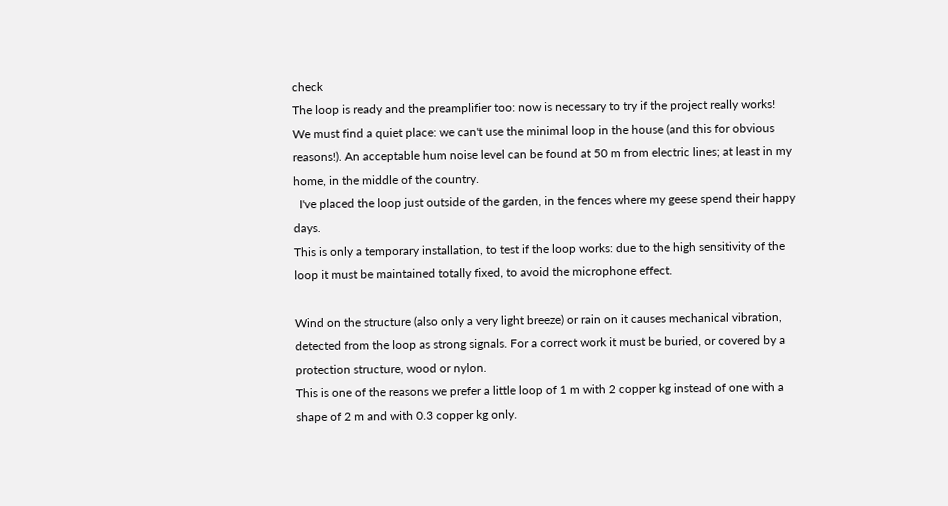check
The loop is ready and the preamplifier too: now is necessary to try if the project really works! We must find a quiet place: we can't use the minimal loop in the house (and this for obvious reasons!). An acceptable hum noise level can be found at 50 m from electric lines; at least in my home, in the middle of the country.
  I've placed the loop just outside of the garden, in the fences where my geese spend their happy days.
This is only a temporary installation, to test if the loop works: due to the high sensitivity of the loop it must be maintained totally fixed, to avoid the microphone effect.

Wind on the structure (also only a very light breeze) or rain on it causes mechanical vibration, detected from the loop as strong signals. For a correct work it must be buried, or covered by a protection structure, wood or nylon.
This is one of the reasons we prefer a little loop of 1 m with 2 copper kg instead of one with a shape of 2 m and with 0.3 copper kg only.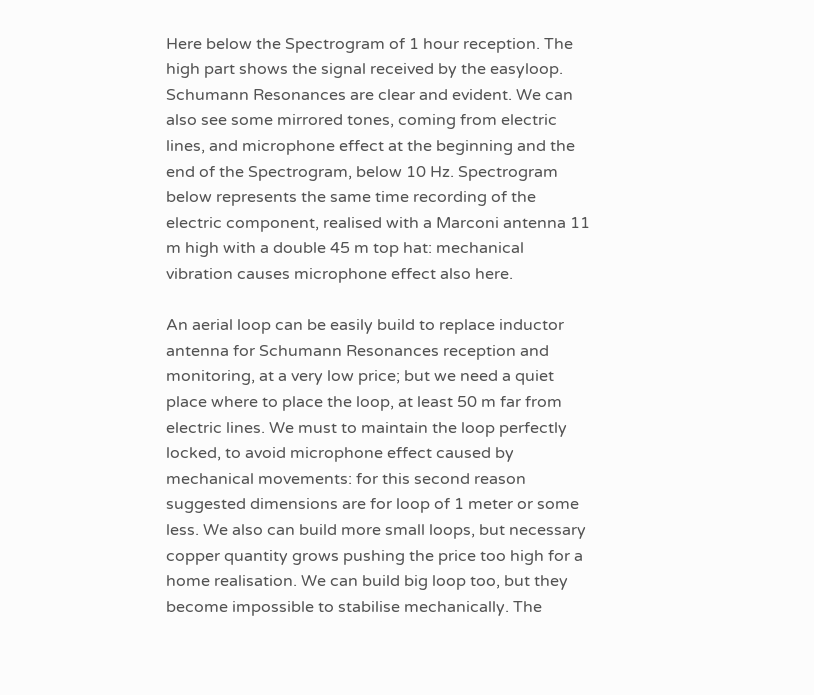Here below the Spectrogram of 1 hour reception. The high part shows the signal received by the easyloop. Schumann Resonances are clear and evident. We can also see some mirrored tones, coming from electric lines, and microphone effect at the beginning and the end of the Spectrogram, below 10 Hz. Spectrogram below represents the same time recording of the electric component, realised with a Marconi antenna 11 m high with a double 45 m top hat: mechanical vibration causes microphone effect also here.

An aerial loop can be easily build to replace inductor antenna for Schumann Resonances reception and monitoring, at a very low price; but we need a quiet place where to place the loop, at least 50 m far from electric lines. We must to maintain the loop perfectly locked, to avoid microphone effect caused by mechanical movements: for this second reason suggested dimensions are for loop of 1 meter or some less. We also can build more small loops, but necessary copper quantity grows pushing the price too high for a home realisation. We can build big loop too, but they become impossible to stabilise mechanically. The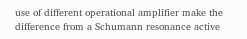use of different operational amplifier make the difference from a Schumann resonance active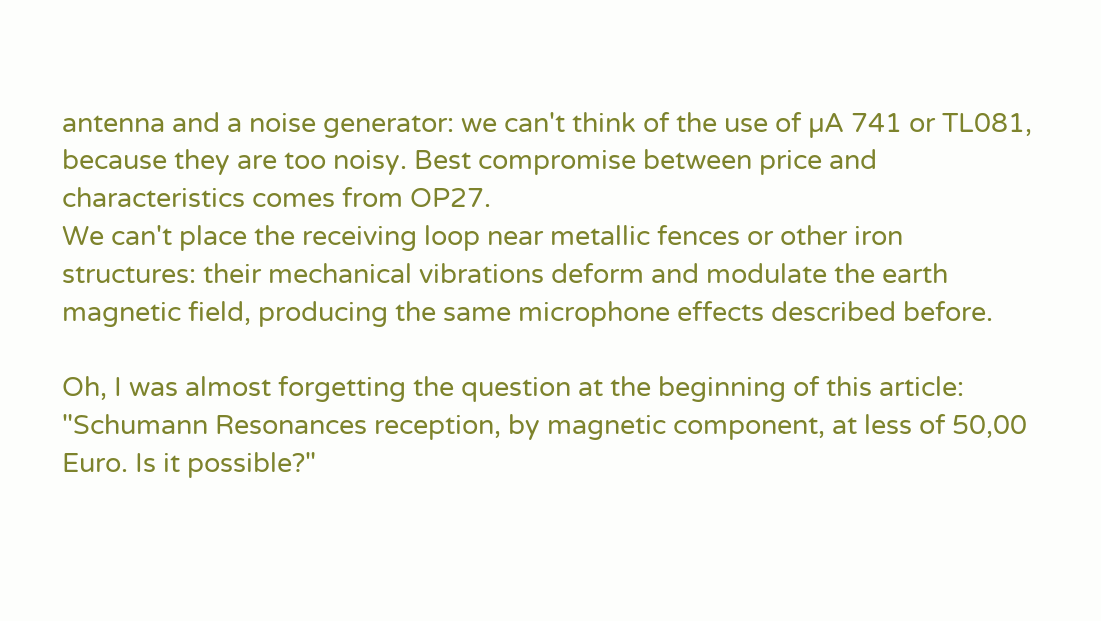antenna and a noise generator: we can't think of the use of µA 741 or TL081, because they are too noisy. Best compromise between price and characteristics comes from OP27.
We can't place the receiving loop near metallic fences or other iron structures: their mechanical vibrations deform and modulate the earth magnetic field, producing the same microphone effects described before.

Oh, I was almost forgetting the question at the beginning of this article: "Schumann Resonances reception, by magnetic component, at less of 50,00 Euro. Is it possible?"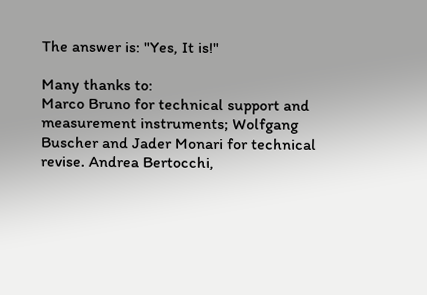The answer is: "Yes, It is!"

Many thanks to:
Marco Bruno for technical support and measurement instruments; Wolfgang Buscher and Jader Monari for technical revise. Andrea Bertocchi,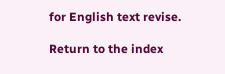for English text revise.

Return to the index